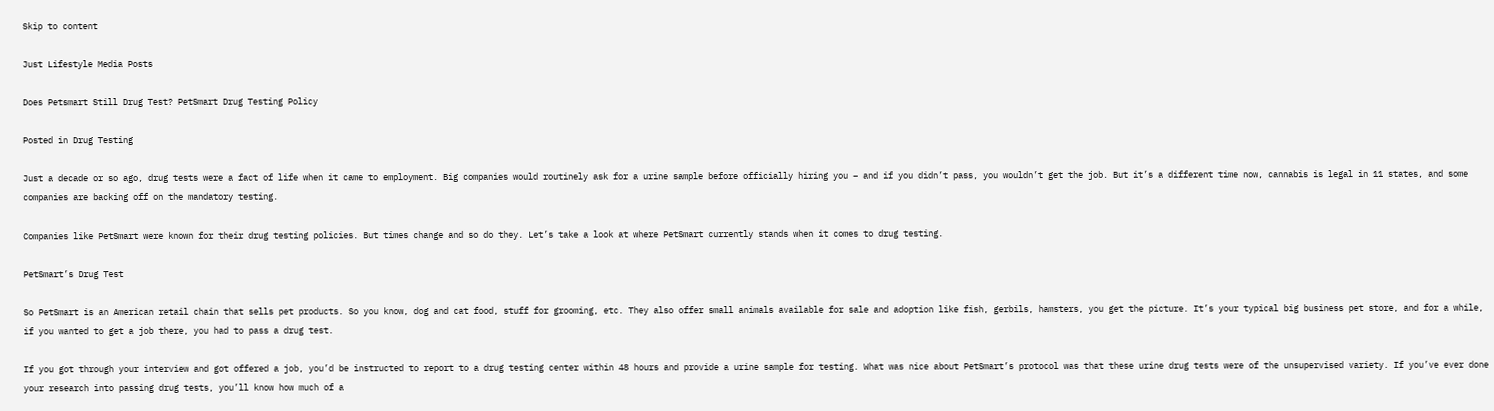Skip to content

Just Lifestyle Media Posts

Does Petsmart Still Drug Test? PetSmart Drug Testing Policy

Posted in Drug Testing

Just a decade or so ago, drug tests were a fact of life when it came to employment. Big companies would routinely ask for a urine sample before officially hiring you – and if you didn’t pass, you wouldn’t get the job. But it’s a different time now, cannabis is legal in 11 states, and some companies are backing off on the mandatory testing.

Companies like PetSmart were known for their drug testing policies. But times change and so do they. Let’s take a look at where PetSmart currently stands when it comes to drug testing.

PetSmart’s Drug Test

So PetSmart is an American retail chain that sells pet products. So you know, dog and cat food, stuff for grooming, etc. They also offer small animals available for sale and adoption like fish, gerbils, hamsters, you get the picture. It’s your typical big business pet store, and for a while, if you wanted to get a job there, you had to pass a drug test.

If you got through your interview and got offered a job, you’d be instructed to report to a drug testing center within 48 hours and provide a urine sample for testing. What was nice about PetSmart’s protocol was that these urine drug tests were of the unsupervised variety. If you’ve ever done your research into passing drug tests, you’ll know how much of a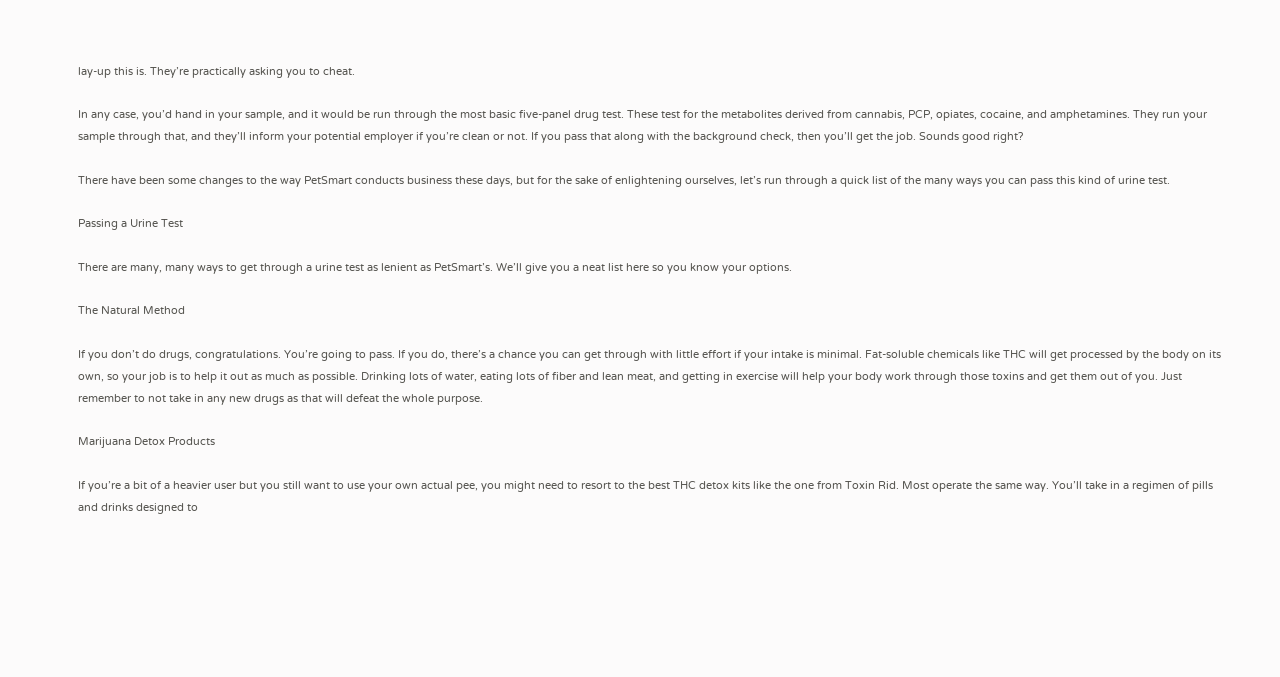lay-up this is. They’re practically asking you to cheat.

In any case, you’d hand in your sample, and it would be run through the most basic five-panel drug test. These test for the metabolites derived from cannabis, PCP, opiates, cocaine, and amphetamines. They run your sample through that, and they’ll inform your potential employer if you’re clean or not. If you pass that along with the background check, then you’ll get the job. Sounds good right?

There have been some changes to the way PetSmart conducts business these days, but for the sake of enlightening ourselves, let’s run through a quick list of the many ways you can pass this kind of urine test.

Passing a Urine Test

There are many, many ways to get through a urine test as lenient as PetSmart’s. We’ll give you a neat list here so you know your options.

The Natural Method

If you don’t do drugs, congratulations. You’re going to pass. If you do, there’s a chance you can get through with little effort if your intake is minimal. Fat-soluble chemicals like THC will get processed by the body on its own, so your job is to help it out as much as possible. Drinking lots of water, eating lots of fiber and lean meat, and getting in exercise will help your body work through those toxins and get them out of you. Just remember to not take in any new drugs as that will defeat the whole purpose.

Marijuana Detox Products

If you’re a bit of a heavier user but you still want to use your own actual pee, you might need to resort to the best THC detox kits like the one from Toxin Rid. Most operate the same way. You’ll take in a regimen of pills and drinks designed to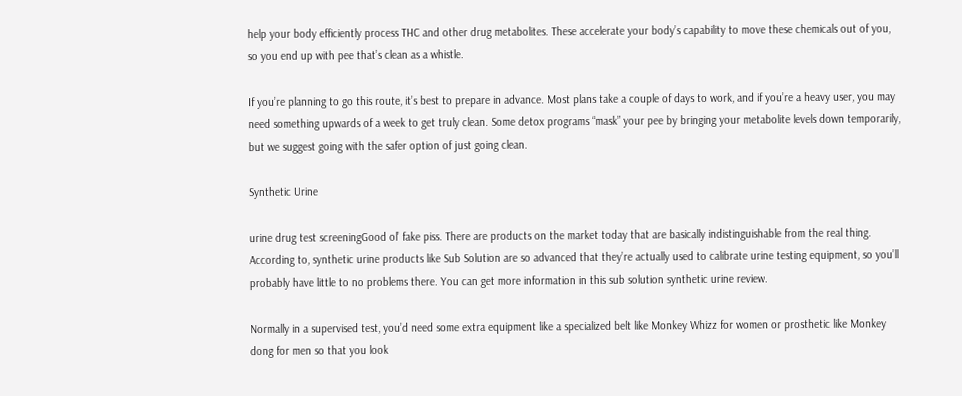help your body efficiently process THC and other drug metabolites. These accelerate your body’s capability to move these chemicals out of you, so you end up with pee that’s clean as a whistle.

If you’re planning to go this route, it’s best to prepare in advance. Most plans take a couple of days to work, and if you’re a heavy user, you may need something upwards of a week to get truly clean. Some detox programs “mask” your pee by bringing your metabolite levels down temporarily, but we suggest going with the safer option of just going clean.

Synthetic Urine

urine drug test screeningGood ol’ fake piss. There are products on the market today that are basically indistinguishable from the real thing. According to, synthetic urine products like Sub Solution are so advanced that they’re actually used to calibrate urine testing equipment, so you’ll probably have little to no problems there. You can get more information in this sub solution synthetic urine review.

Normally in a supervised test, you’d need some extra equipment like a specialized belt like Monkey Whizz for women or prosthetic like Monkey dong for men so that you look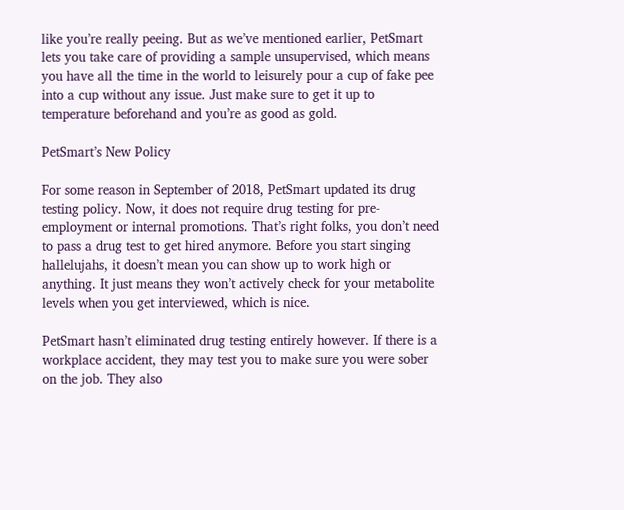like you’re really peeing. But as we’ve mentioned earlier, PetSmart lets you take care of providing a sample unsupervised, which means you have all the time in the world to leisurely pour a cup of fake pee into a cup without any issue. Just make sure to get it up to temperature beforehand and you’re as good as gold.

PetSmart’s New Policy

For some reason in September of 2018, PetSmart updated its drug testing policy. Now, it does not require drug testing for pre-employment or internal promotions. That’s right folks, you don’t need to pass a drug test to get hired anymore. Before you start singing hallelujahs, it doesn’t mean you can show up to work high or anything. It just means they won’t actively check for your metabolite levels when you get interviewed, which is nice.

PetSmart hasn’t eliminated drug testing entirely however. If there is a workplace accident, they may test you to make sure you were sober on the job. They also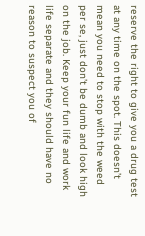reserve the right to give you a drug test at any time on the spot. This doesn’t mean you need to stop with the weed per se, just don’t be dumb and look high on the job. Keep your fun life and work life separate and they should have no reason to suspect you of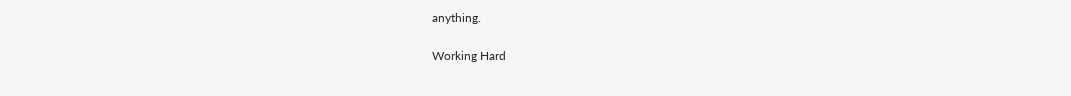anything.

Working Hard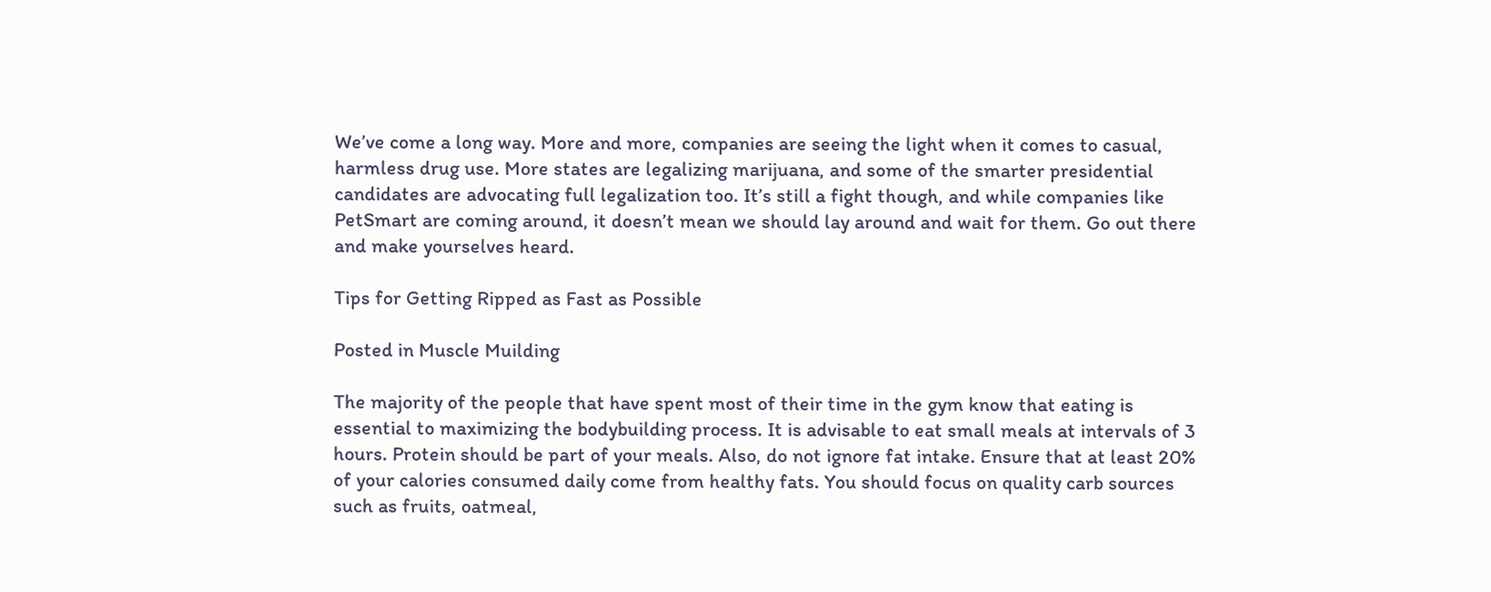We’ve come a long way. More and more, companies are seeing the light when it comes to casual, harmless drug use. More states are legalizing marijuana, and some of the smarter presidential candidates are advocating full legalization too. It’s still a fight though, and while companies like PetSmart are coming around, it doesn’t mean we should lay around and wait for them. Go out there and make yourselves heard.

Tips for Getting Ripped as Fast as Possible

Posted in Muscle Muilding

The majority of the people that have spent most of their time in the gym know that eating is essential to maximizing the bodybuilding process. It is advisable to eat small meals at intervals of 3 hours. Protein should be part of your meals. Also, do not ignore fat intake. Ensure that at least 20% of your calories consumed daily come from healthy fats. You should focus on quality carb sources such as fruits, oatmeal,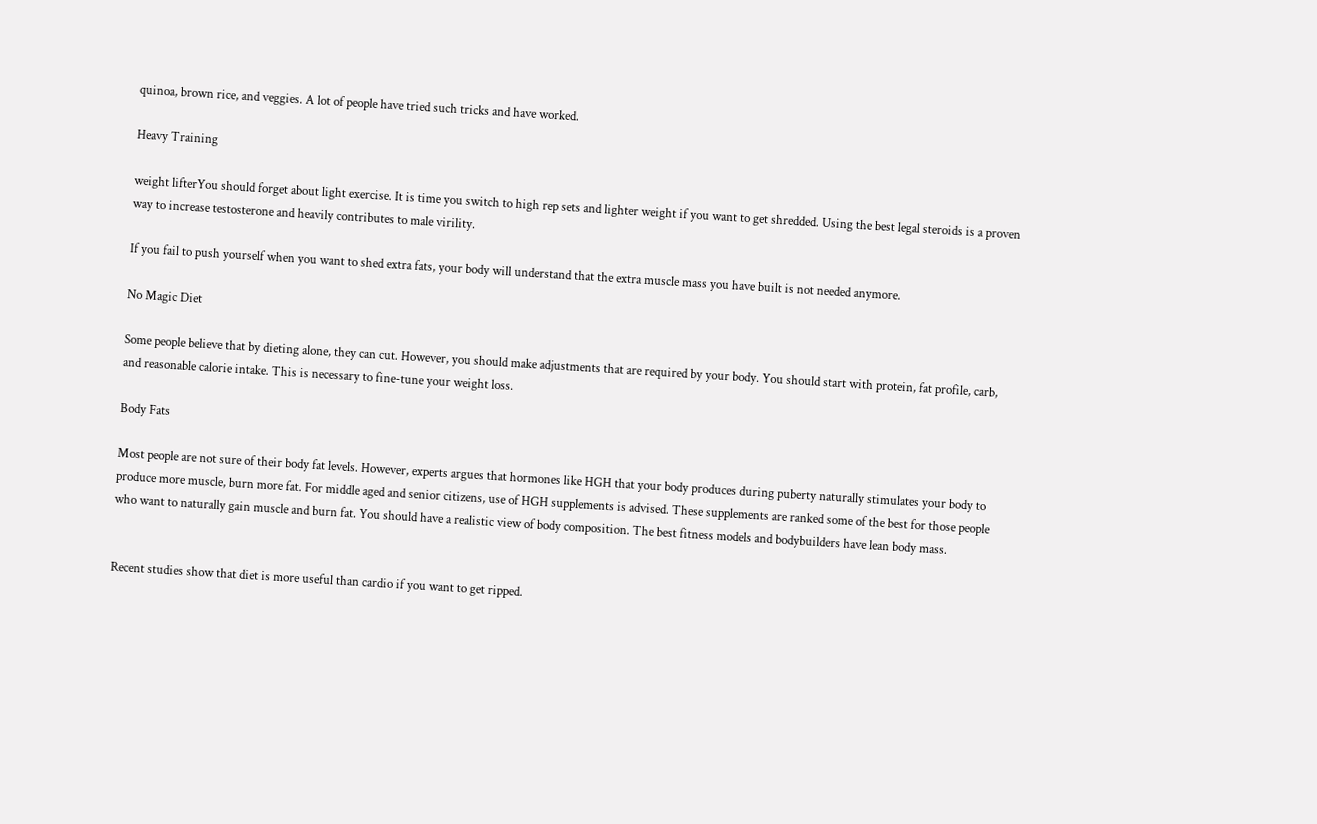quinoa, brown rice, and veggies. A lot of people have tried such tricks and have worked.

Heavy Training

weight lifterYou should forget about light exercise. It is time you switch to high rep sets and lighter weight if you want to get shredded. Using the best legal steroids is a proven way to increase testosterone and heavily contributes to male virility.

If you fail to push yourself when you want to shed extra fats, your body will understand that the extra muscle mass you have built is not needed anymore.

No Magic Diet

Some people believe that by dieting alone, they can cut. However, you should make adjustments that are required by your body. You should start with protein, fat profile, carb, and reasonable calorie intake. This is necessary to fine-tune your weight loss.

Body Fats

Most people are not sure of their body fat levels. However, experts argues that hormones like HGH that your body produces during puberty naturally stimulates your body to produce more muscle, burn more fat. For middle aged and senior citizens, use of HGH supplements is advised. These supplements are ranked some of the best for those people who want to naturally gain muscle and burn fat. You should have a realistic view of body composition. The best fitness models and bodybuilders have lean body mass.


Recent studies show that diet is more useful than cardio if you want to get ripped.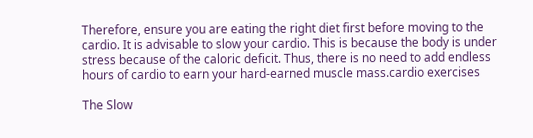Therefore, ensure you are eating the right diet first before moving to the cardio. It is advisable to slow your cardio. This is because the body is under stress because of the caloric deficit. Thus, there is no need to add endless hours of cardio to earn your hard-earned muscle mass.cardio exercises

The Slow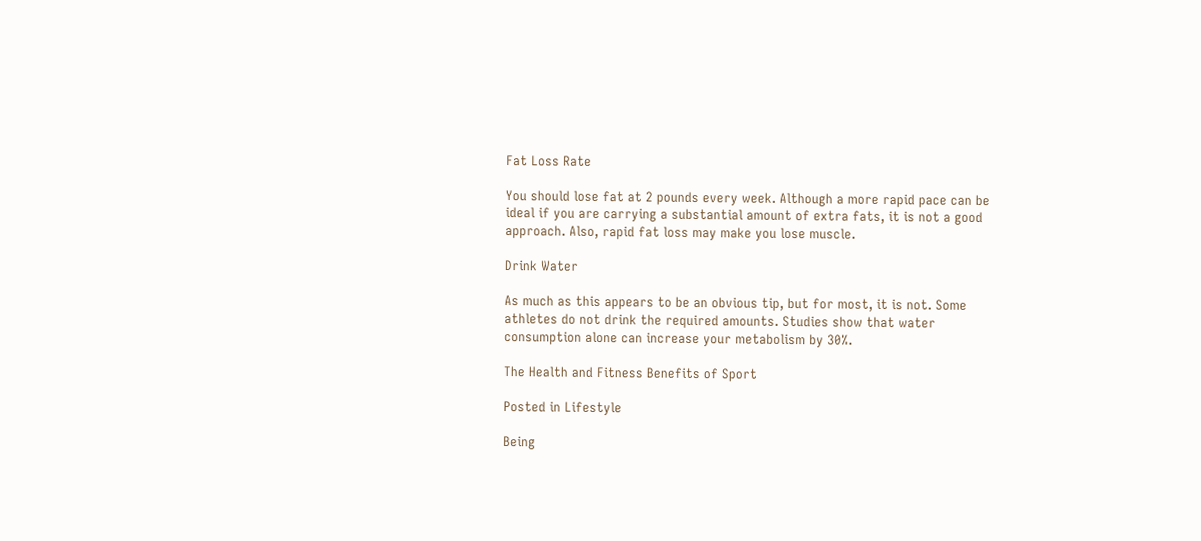Fat Loss Rate

You should lose fat at 2 pounds every week. Although a more rapid pace can be ideal if you are carrying a substantial amount of extra fats, it is not a good approach. Also, rapid fat loss may make you lose muscle.

Drink Water

As much as this appears to be an obvious tip, but for most, it is not. Some athletes do not drink the required amounts. Studies show that water consumption alone can increase your metabolism by 30%.

The Health and Fitness Benefits of Sport

Posted in Lifestyle

Being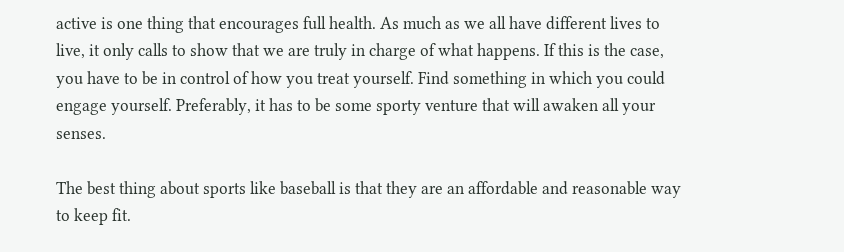active is one thing that encourages full health. As much as we all have different lives to live, it only calls to show that we are truly in charge of what happens. If this is the case, you have to be in control of how you treat yourself. Find something in which you could engage yourself. Preferably, it has to be some sporty venture that will awaken all your senses.

The best thing about sports like baseball is that they are an affordable and reasonable way to keep fit.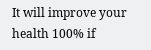It will improve your health 100% if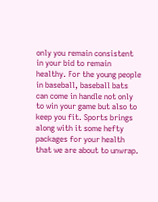only you remain consistent in your bid to remain healthy. For the young people in baseball, baseball bats can come in handle not only to win your game but also to keep you fit. Sports brings along with it some hefty packages for your health that we are about to unwrap.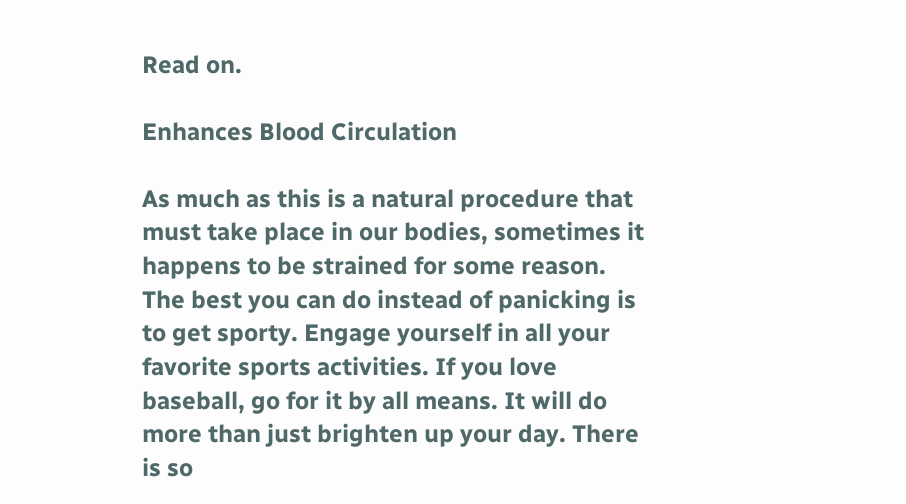Read on.

Enhances Blood Circulation

As much as this is a natural procedure that must take place in our bodies, sometimes it happens to be strained for some reason. The best you can do instead of panicking is to get sporty. Engage yourself in all your favorite sports activities. If you love baseball, go for it by all means. It will do more than just brighten up your day. There is so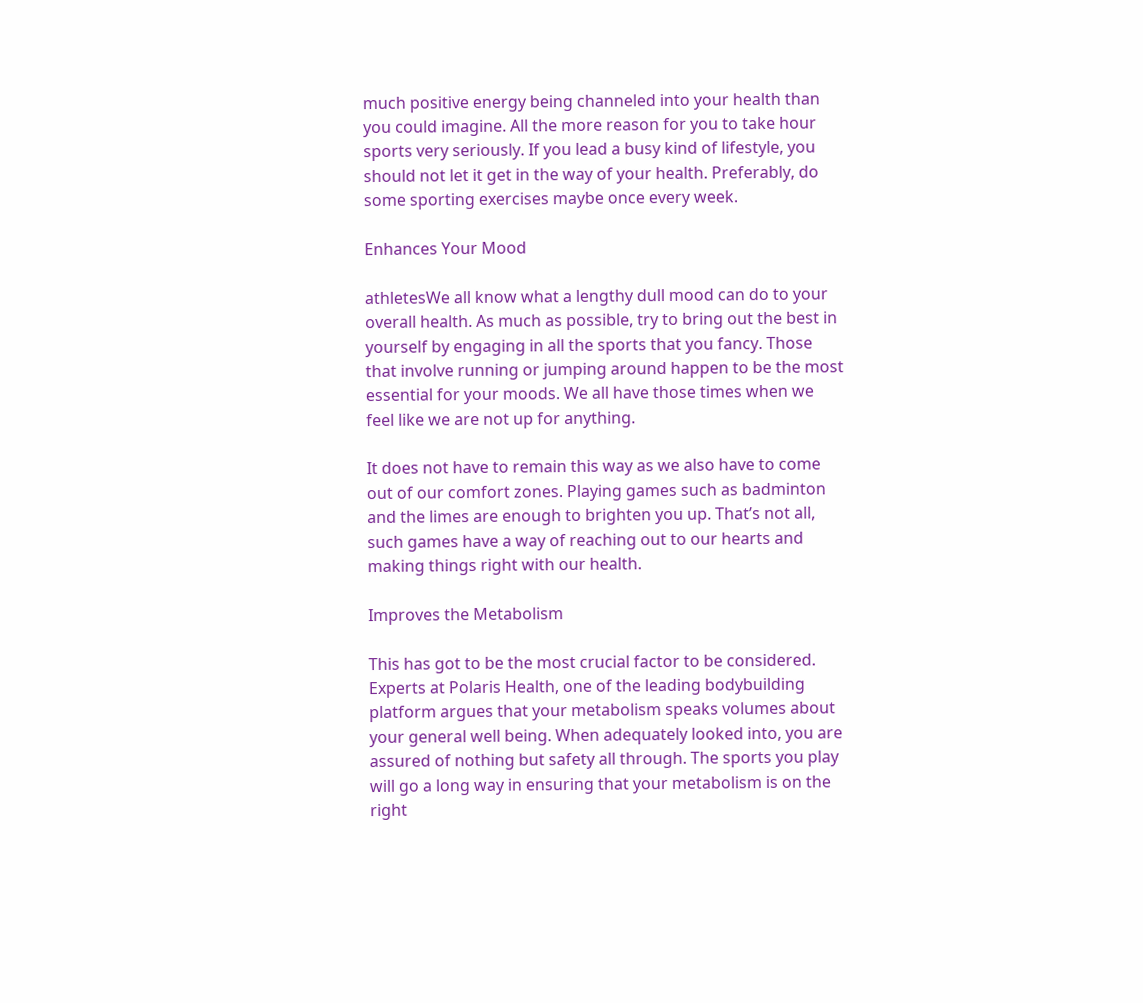much positive energy being channeled into your health than you could imagine. All the more reason for you to take hour sports very seriously. If you lead a busy kind of lifestyle, you should not let it get in the way of your health. Preferably, do some sporting exercises maybe once every week.

Enhances Your Mood

athletesWe all know what a lengthy dull mood can do to your overall health. As much as possible, try to bring out the best in yourself by engaging in all the sports that you fancy. Those that involve running or jumping around happen to be the most essential for your moods. We all have those times when we feel like we are not up for anything.

It does not have to remain this way as we also have to come out of our comfort zones. Playing games such as badminton and the limes are enough to brighten you up. That’s not all, such games have a way of reaching out to our hearts and making things right with our health.

Improves the Metabolism

This has got to be the most crucial factor to be considered. Experts at Polaris Health, one of the leading bodybuilding platform argues that your metabolism speaks volumes about your general well being. When adequately looked into, you are assured of nothing but safety all through. The sports you play will go a long way in ensuring that your metabolism is on the right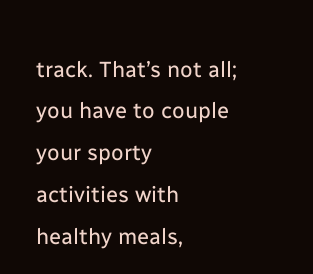track. That’s not all; you have to couple your sporty activities with healthy meals,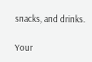snacks, and drinks.

Your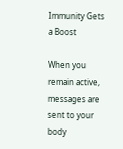Immunity Gets a Boost

When you remain active, messages are sent to your body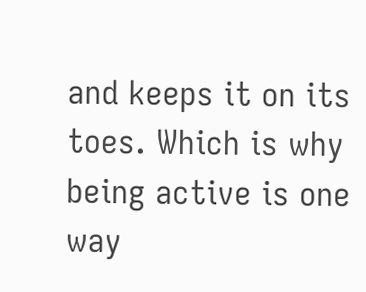and keeps it on its toes. Which is why being active is one way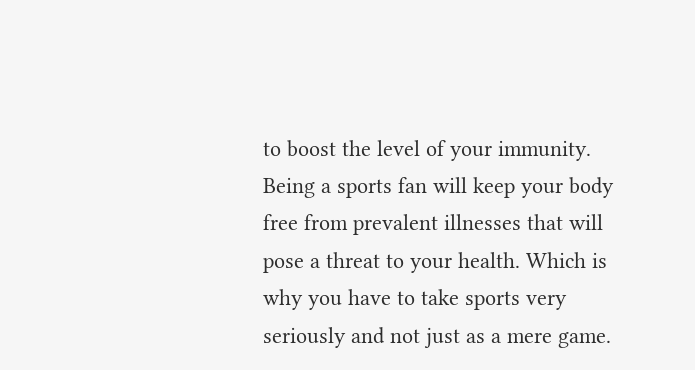to boost the level of your immunity. Being a sports fan will keep your body free from prevalent illnesses that will pose a threat to your health. Which is why you have to take sports very seriously and not just as a mere game.